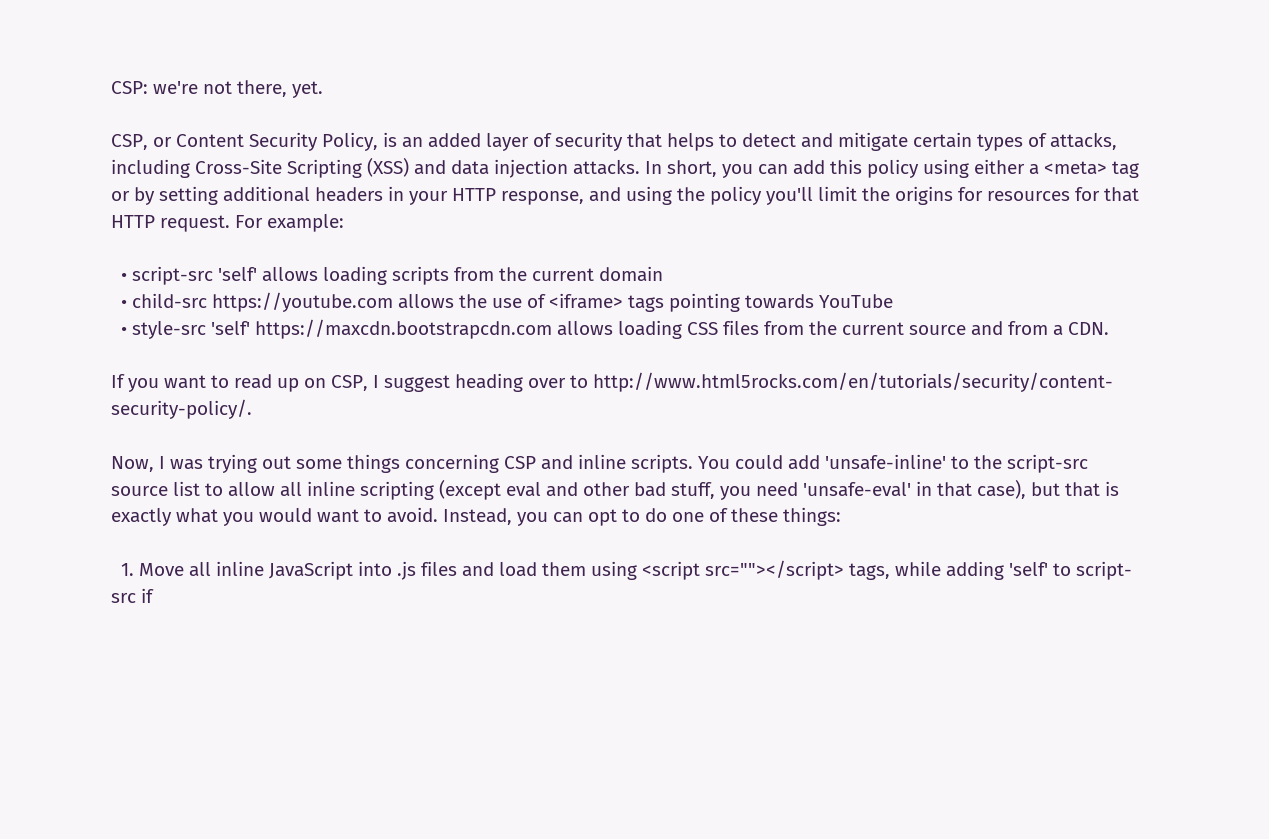CSP: we're not there, yet.

CSP, or Content Security Policy, is an added layer of security that helps to detect and mitigate certain types of attacks, including Cross-Site Scripting (XSS) and data injection attacks. In short, you can add this policy using either a <meta> tag or by setting additional headers in your HTTP response, and using the policy you'll limit the origins for resources for that HTTP request. For example:

  • script-src 'self' allows loading scripts from the current domain
  • child-src https://youtube.com allows the use of <iframe> tags pointing towards YouTube
  • style-src 'self' https://maxcdn.bootstrapcdn.com allows loading CSS files from the current source and from a CDN.

If you want to read up on CSP, I suggest heading over to http://www.html5rocks.com/en/tutorials/security/content-security-policy/.

Now, I was trying out some things concerning CSP and inline scripts. You could add 'unsafe-inline' to the script-src source list to allow all inline scripting (except eval and other bad stuff, you need 'unsafe-eval' in that case), but that is exactly what you would want to avoid. Instead, you can opt to do one of these things:

  1. Move all inline JavaScript into .js files and load them using <script src=""></script> tags, while adding 'self' to script-src if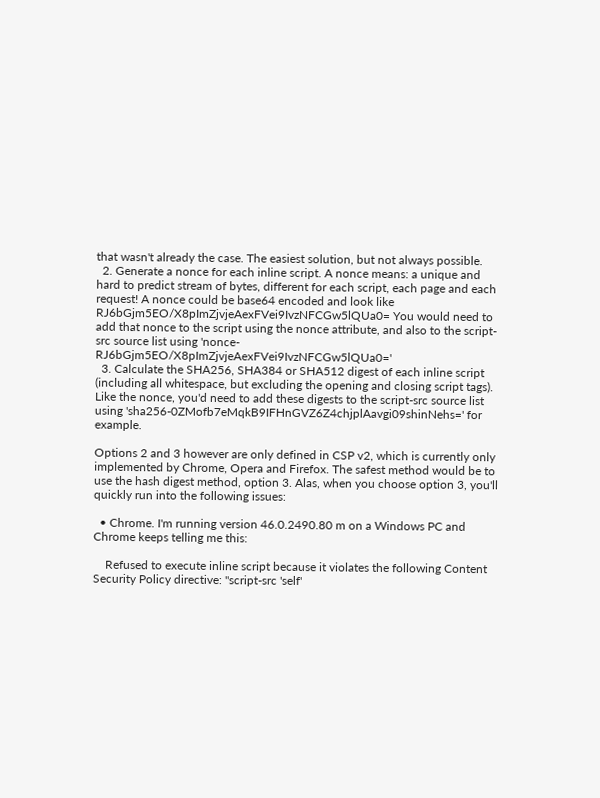that wasn't already the case. The easiest solution, but not always possible.
  2. Generate a nonce for each inline script. A nonce means: a unique and hard to predict stream of bytes, different for each script, each page and each request! A nonce could be base64 encoded and look like RJ6bGjm5EO/X8pImZjvjeAexFVei9IvzNFCGw5lQUa0= You would need to add that nonce to the script using the nonce attribute, and also to the script-src source list using 'nonce-RJ6bGjm5EO/X8pImZjvjeAexFVei9IvzNFCGw5lQUa0='
  3. Calculate the SHA256, SHA384 or SHA512 digest of each inline script (including all whitespace, but excluding the opening and closing script tags). Like the nonce, you'd need to add these digests to the script-src source list using 'sha256-0ZMofb7eMqkB9IFHnGVZ6Z4chjplAavgi09shinNehs=' for example.

Options 2 and 3 however are only defined in CSP v2, which is currently only implemented by Chrome, Opera and Firefox. The safest method would be to use the hash digest method, option 3. Alas, when you choose option 3, you'll quickly run into the following issues:

  • Chrome. I'm running version 46.0.2490.80 m on a Windows PC and Chrome keeps telling me this:

    Refused to execute inline script because it violates the following Content Security Policy directive: "script-src 'self'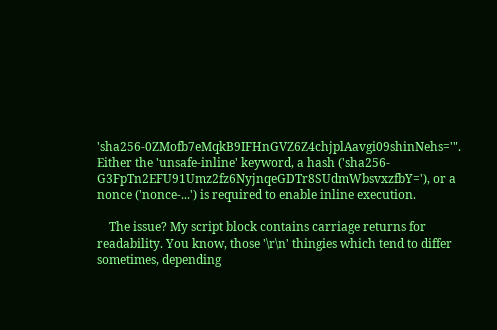'sha256-0ZMofb7eMqkB9IFHnGVZ6Z4chjplAavgi09shinNehs='". Either the 'unsafe-inline' keyword, a hash ('sha256-G3FpTn2EFU91Umz2fz6NyjnqeGDTr8SUdmWbsvxzfbY='), or a nonce ('nonce-...') is required to enable inline execution.

    The issue? My script block contains carriage returns for readability. You know, those '\r\n' thingies which tend to differ sometimes, depending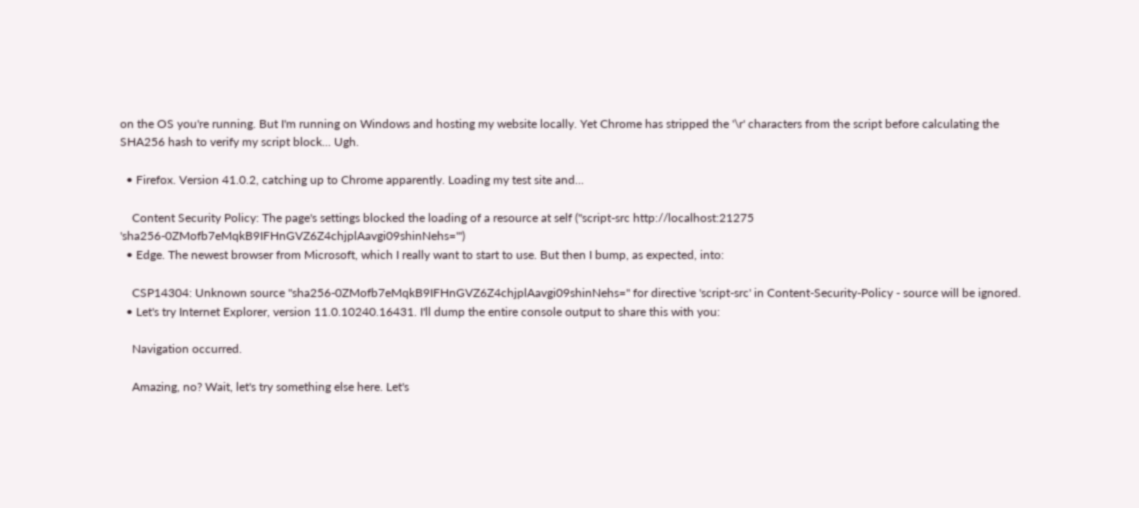on the OS you're running. But I'm running on Windows and hosting my website locally. Yet Chrome has stripped the '\r' characters from the script before calculating the SHA256 hash to verify my script block... Ugh.

  • Firefox. Version 41.0.2, catching up to Chrome apparently. Loading my test site and...

    Content Security Policy: The page's settings blocked the loading of a resource at self ("script-src http://localhost:21275 'sha256-0ZMofb7eMqkB9IFHnGVZ6Z4chjplAavgi09shinNehs='")
  • Edge. The newest browser from Microsoft, which I really want to start to use. But then I bump, as expected, into:

    CSP14304: Unknown source ''sha256-0ZMofb7eMqkB9IFHnGVZ6Z4chjplAavgi09shinNehs='' for directive 'script-src' in Content-Security-Policy - source will be ignored.
  • Let's try Internet Explorer, version 11.0.10240.16431. I'll dump the entire console output to share this with you:

    Navigation occurred.

    Amazing, no? Wait, let's try something else here. Let's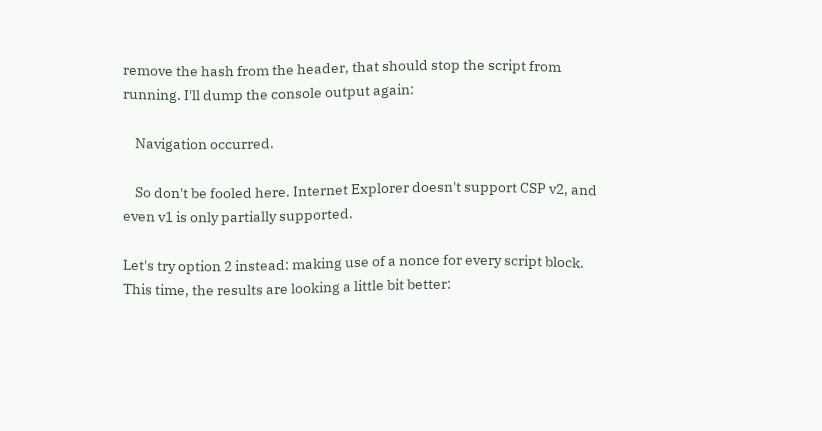remove the hash from the header, that should stop the script from running. I'll dump the console output again:

    Navigation occurred.

    So don't be fooled here. Internet Explorer doesn't support CSP v2, and even v1 is only partially supported.

Let's try option 2 instead: making use of a nonce for every script block. This time, the results are looking a little bit better: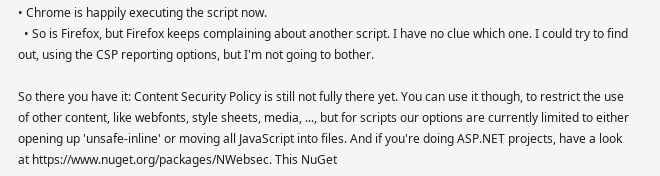• Chrome is happily executing the script now.
  • So is Firefox, but Firefox keeps complaining about another script. I have no clue which one. I could try to find out, using the CSP reporting options, but I'm not going to bother.

So there you have it: Content Security Policy is still not fully there yet. You can use it though, to restrict the use of other content, like webfonts, style sheets, media, ..., but for scripts our options are currently limited to either opening up 'unsafe-inline' or moving all JavaScript into files. And if you're doing ASP.NET projects, have a look at https://www.nuget.org/packages/NWebsec. This NuGet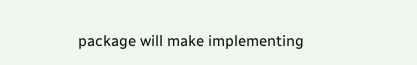package will make implementing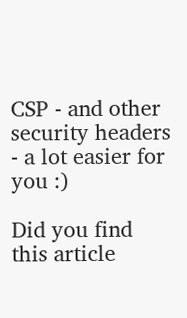CSP - and other security headers - a lot easier for you :)

Did you find this article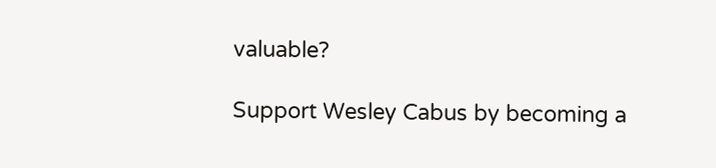valuable?

Support Wesley Cabus by becoming a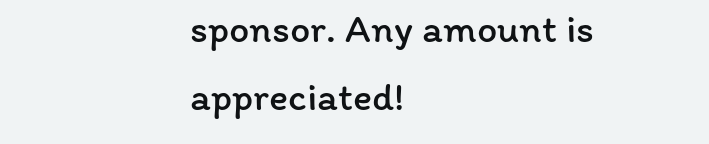sponsor. Any amount is appreciated!